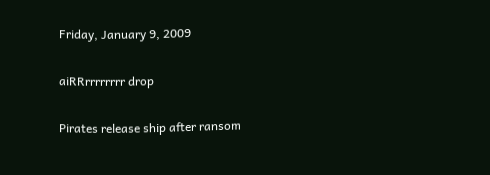Friday, January 9, 2009

aiRRrrrrrrrr drop

Pirates release ship after ransom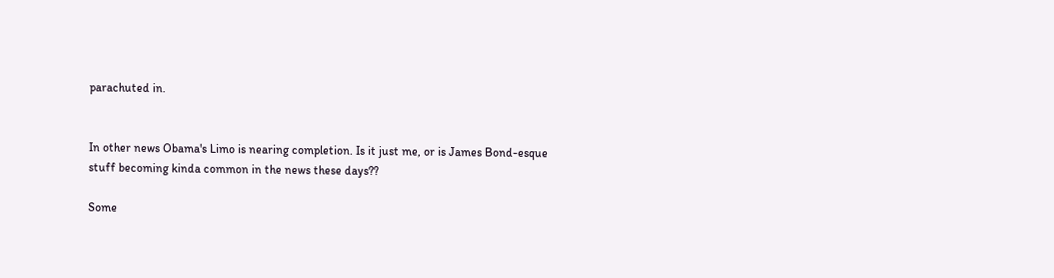parachuted in.


In other news Obama's Limo is nearing completion. Is it just me, or is James Bond-esque stuff becoming kinda common in the news these days??

Some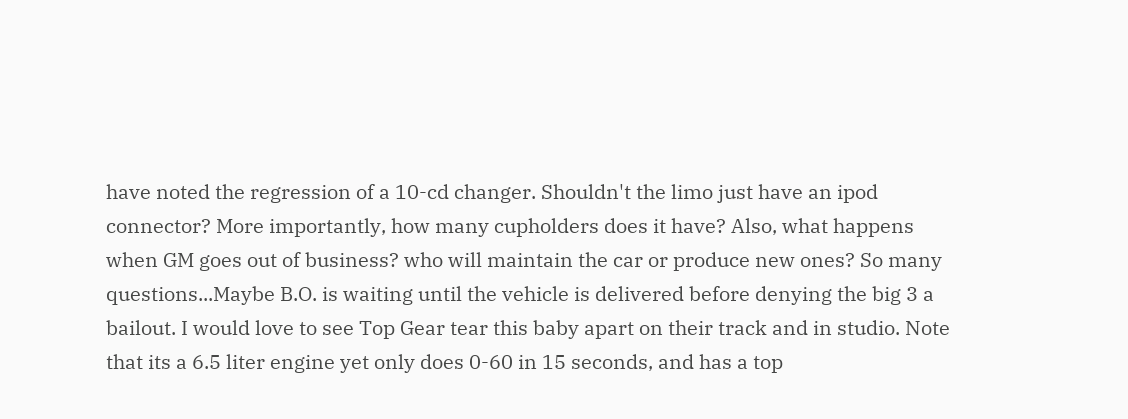have noted the regression of a 10-cd changer. Shouldn't the limo just have an ipod connector? More importantly, how many cupholders does it have? Also, what happens when GM goes out of business? who will maintain the car or produce new ones? So many questions...Maybe B.O. is waiting until the vehicle is delivered before denying the big 3 a bailout. I would love to see Top Gear tear this baby apart on their track and in studio. Note that its a 6.5 liter engine yet only does 0-60 in 15 seconds, and has a top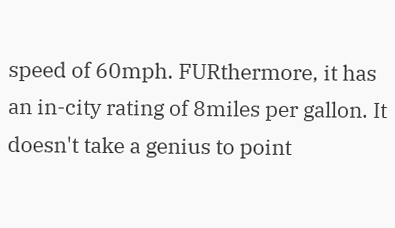speed of 60mph. FURthermore, it has an in-city rating of 8miles per gallon. It doesn't take a genius to point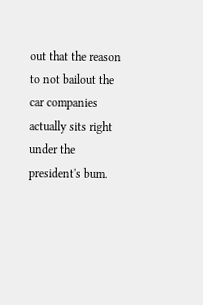out that the reason to not bailout the car companies actually sits right under the president's bum.